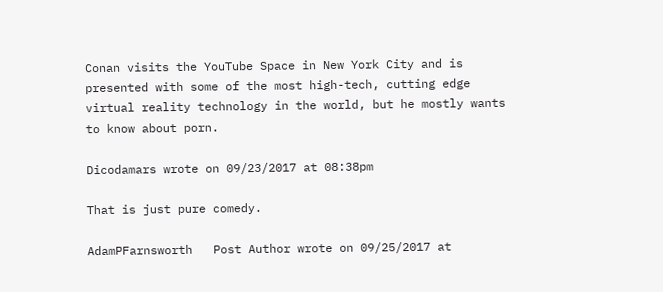Conan visits the YouTube Space in New York City and is presented with some of the most high-tech, cutting edge virtual reality technology in the world, but he mostly wants to know about porn.

Dicodamars wrote on 09/23/2017 at 08:38pm

That is just pure comedy.

AdamPFarnsworth   Post Author wrote on 09/25/2017 at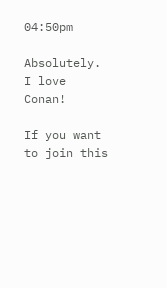04:50pm

Absolutely. I love Conan!

If you want to join this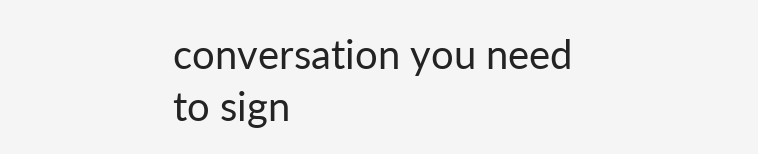conversation you need to sign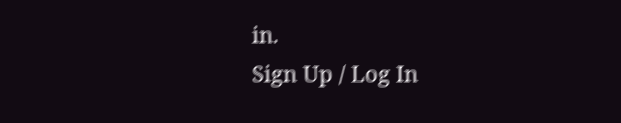in.
Sign Up / Log In